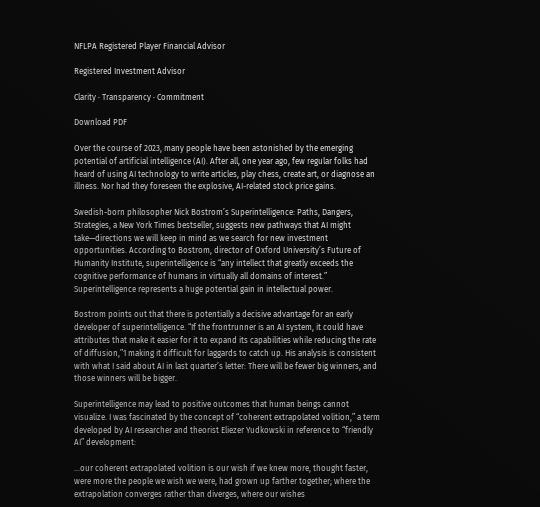NFLPA Registered Player Financial Advisor

Registered Investment Advisor

Clarity · Transparency · Commitment

Download PDF

Over the course of 2023, many people have been astonished by the emerging potential of artificial intelligence (AI). After all, one year ago, few regular folks had heard of using AI technology to write articles, play chess, create art, or diagnose an illness. Nor had they foreseen the explosive, AI-related stock price gains.

Swedish-born philosopher Nick Bostrom’s Superintelligence: Paths, Dangers, Strategies, a New York Times bestseller, suggests new pathways that AI might take—directions we will keep in mind as we search for new investment opportunities. According to Bostrom, director of Oxford University’s Future of Humanity Institute, superintelligence is “any intellect that greatly exceeds the cognitive performance of humans in virtually all domains of interest.” Superintelligence represents a huge potential gain in intellectual power.

Bostrom points out that there is potentially a decisive advantage for an early developer of superintelligence. “If the frontrunner is an AI system, it could have attributes that make it easier for it to expand its capabilities while reducing the rate of diffusion,”1 making it difficult for laggards to catch up. His analysis is consistent with what I said about AI in last quarter’s letter: There will be fewer big winners, and those winners will be bigger.

Superintelligence may lead to positive outcomes that human beings cannot visualize. I was fascinated by the concept of “coherent extrapolated volition,” a term developed by AI researcher and theorist Eliezer Yudkowski in reference to “friendly AI” development:

…our coherent extrapolated volition is our wish if we knew more, thought faster, were more the people we wish we were, had grown up farther together; where the extrapolation converges rather than diverges, where our wishes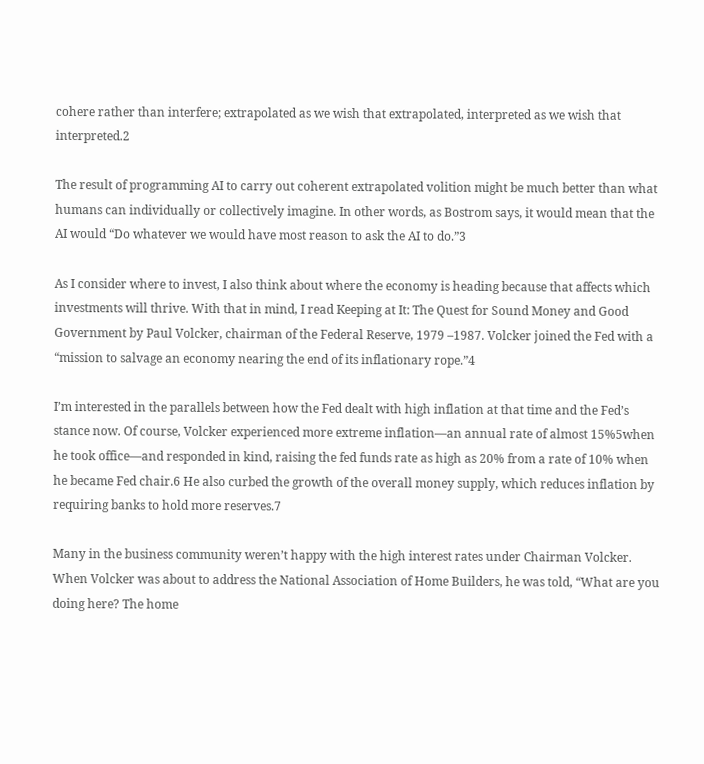cohere rather than interfere; extrapolated as we wish that extrapolated, interpreted as we wish that interpreted.2

The result of programming AI to carry out coherent extrapolated volition might be much better than what humans can individually or collectively imagine. In other words, as Bostrom says, it would mean that the AI would “Do whatever we would have most reason to ask the AI to do.”3

As I consider where to invest, I also think about where the economy is heading because that affects which investments will thrive. With that in mind, I read Keeping at It: The Quest for Sound Money and Good Government by Paul Volcker, chairman of the Federal Reserve, 1979 –1987. Volcker joined the Fed with a “mission to salvage an economy nearing the end of its inflationary rope.”4

I’m interested in the parallels between how the Fed dealt with high inflation at that time and the Fed’s stance now. Of course, Volcker experienced more extreme inflation—an annual rate of almost 15%5when he took office—and responded in kind, raising the fed funds rate as high as 20% from a rate of 10% when he became Fed chair.6 He also curbed the growth of the overall money supply, which reduces inflation by requiring banks to hold more reserves.7

Many in the business community weren’t happy with the high interest rates under Chairman Volcker. When Volcker was about to address the National Association of Home Builders, he was told, “What are you doing here? The home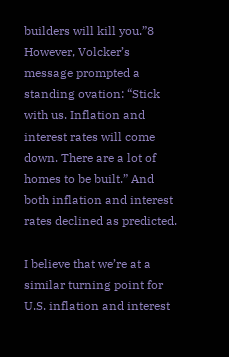builders will kill you.”8 However, Volcker’s message prompted a standing ovation: “Stick with us. Inflation and interest rates will come down. There are a lot of homes to be built.” And both inflation and interest rates declined as predicted.

I believe that we’re at a similar turning point for U.S. inflation and interest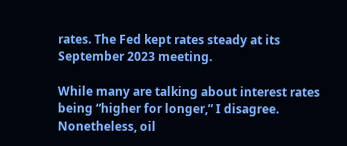rates. The Fed kept rates steady at its September 2023 meeting.

While many are talking about interest rates being “higher for longer,” I disagree. Nonetheless, oil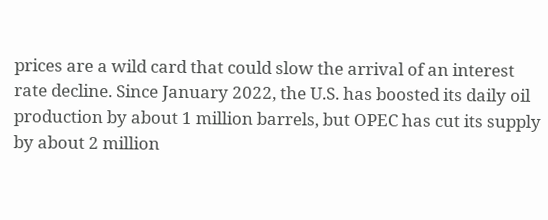prices are a wild card that could slow the arrival of an interest rate decline. Since January 2022, the U.S. has boosted its daily oil production by about 1 million barrels, but OPEC has cut its supply by about 2 million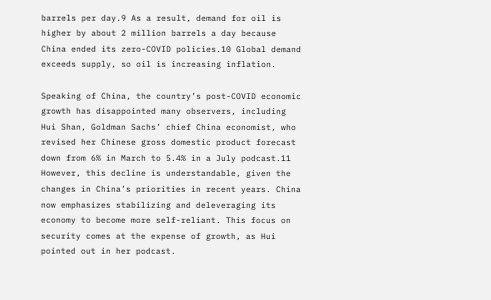barrels per day.9 As a result, demand for oil is higher by about 2 million barrels a day because China ended its zero-COVID policies.10 Global demand exceeds supply, so oil is increasing inflation.

Speaking of China, the country’s post-COVID economic growth has disappointed many observers, including Hui Shan, Goldman Sachs’ chief China economist, who revised her Chinese gross domestic product forecast down from 6% in March to 5.4% in a July podcast.11 However, this decline is understandable, given the changes in China’s priorities in recent years. China now emphasizes stabilizing and deleveraging its economy to become more self-reliant. This focus on security comes at the expense of growth, as Hui pointed out in her podcast.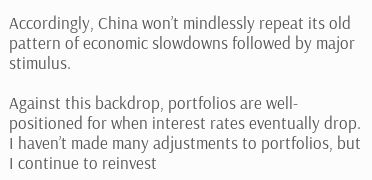Accordingly, China won’t mindlessly repeat its old pattern of economic slowdowns followed by major stimulus.

Against this backdrop, portfolios are well-positioned for when interest rates eventually drop. I haven’t made many adjustments to portfolios, but I continue to reinvest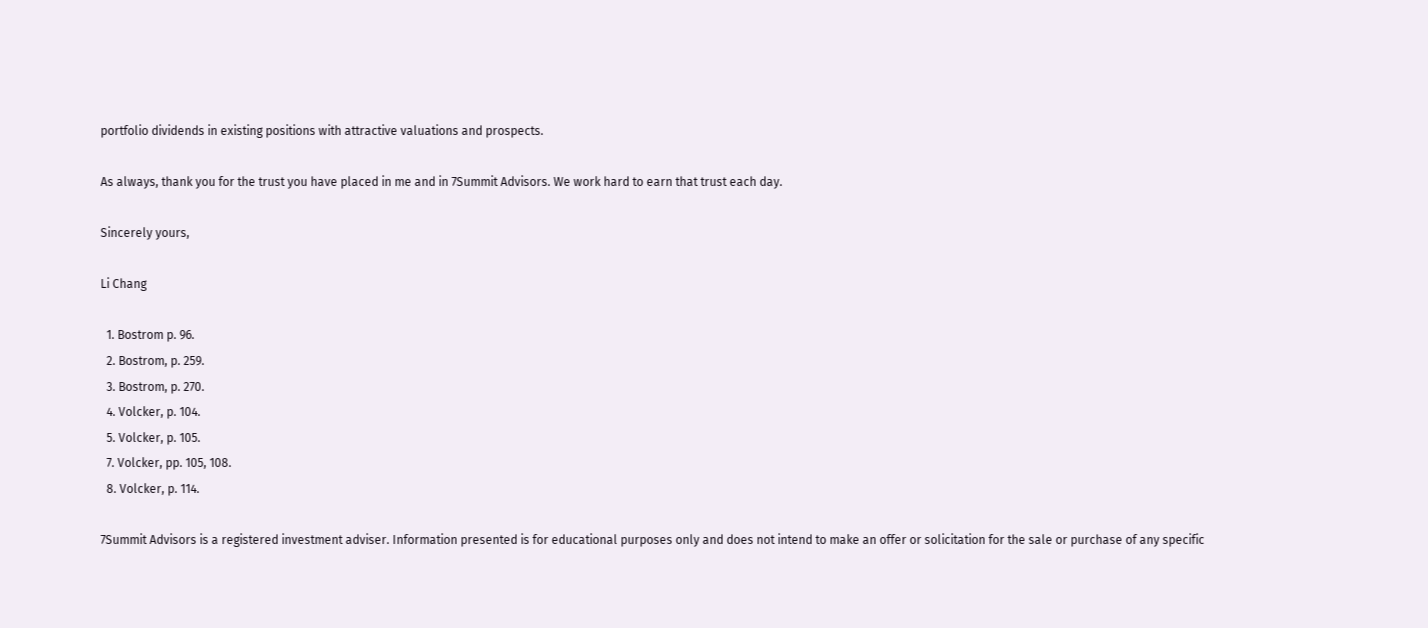portfolio dividends in existing positions with attractive valuations and prospects.

As always, thank you for the trust you have placed in me and in 7Summit Advisors. We work hard to earn that trust each day.

Sincerely yours,

Li Chang

  1. Bostrom p. 96.
  2. Bostrom, p. 259.
  3. Bostrom, p. 270.
  4. Volcker, p. 104.
  5. Volcker, p. 105.
  7. Volcker, pp. 105, 108.
  8. Volcker, p. 114.

7Summit Advisors is a registered investment adviser. Information presented is for educational purposes only and does not intend to make an offer or solicitation for the sale or purchase of any specific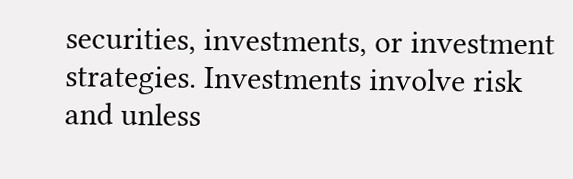securities, investments, or investment strategies. Investments involve risk and unless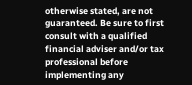otherwise stated, are not guaranteed. Be sure to first consult with a qualified financial adviser and/or tax professional before implementing any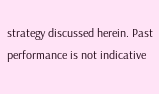strategy discussed herein. Past performance is not indicative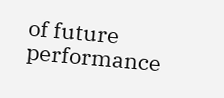of future performance